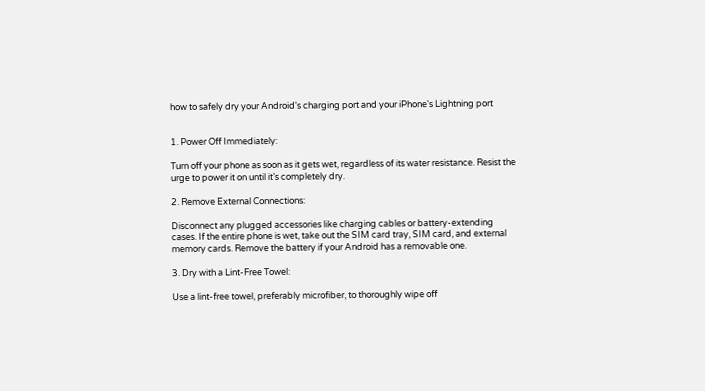how to safely dry your Android's charging port and your iPhone's Lightning port


1. Power Off Immediately:

Turn off your phone as soon as it gets wet, regardless of its water resistance. Resist the urge to power it on until it’s completely dry.

2. Remove External Connections:

Disconnect any plugged accessories like charging cables or battery-extending cases. If the entire phone is wet, take out the SIM card tray, SIM card, and external memory cards. Remove the battery if your Android has a removable one.

3. Dry with a Lint-Free Towel:

Use a lint-free towel, preferably microfiber, to thoroughly wipe off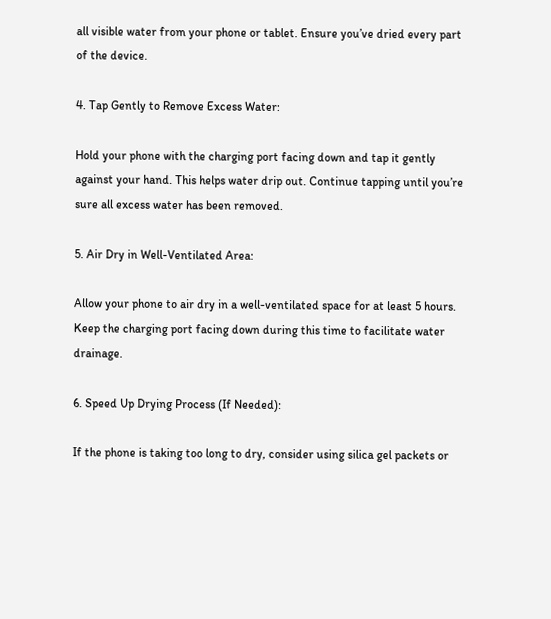all visible water from your phone or tablet. Ensure you’ve dried every part of the device.

4. Tap Gently to Remove Excess Water:

Hold your phone with the charging port facing down and tap it gently against your hand. This helps water drip out. Continue tapping until you’re sure all excess water has been removed.

5. Air Dry in Well-Ventilated Area:

Allow your phone to air dry in a well-ventilated space for at least 5 hours. Keep the charging port facing down during this time to facilitate water drainage.

6. Speed Up Drying Process (If Needed):

If the phone is taking too long to dry, consider using silica gel packets or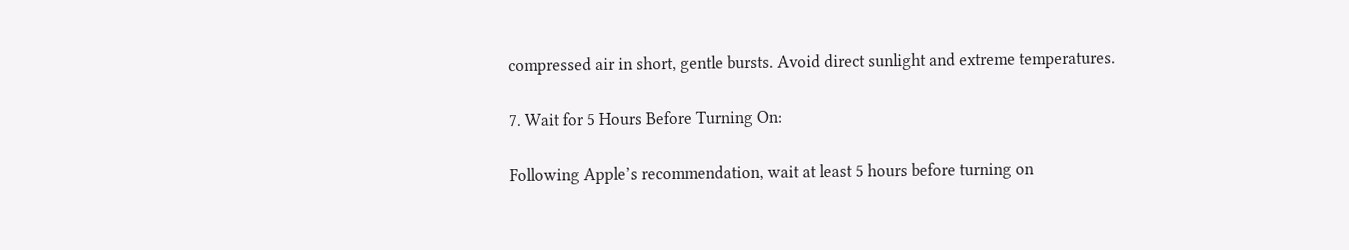compressed air in short, gentle bursts. Avoid direct sunlight and extreme temperatures.

7. Wait for 5 Hours Before Turning On:

Following Apple’s recommendation, wait at least 5 hours before turning on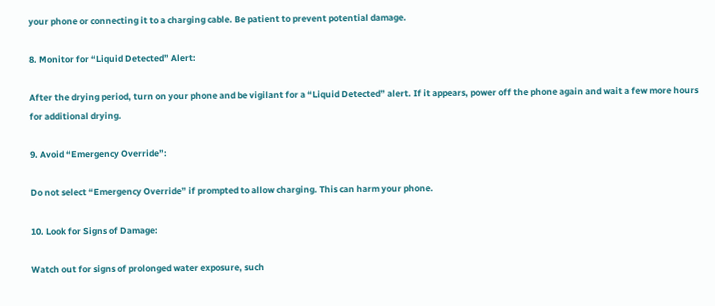your phone or connecting it to a charging cable. Be patient to prevent potential damage.

8. Monitor for “Liquid Detected” Alert:

After the drying period, turn on your phone and be vigilant for a “Liquid Detected” alert. If it appears, power off the phone again and wait a few more hours for additional drying.

9. Avoid “Emergency Override”:

Do not select “Emergency Override” if prompted to allow charging. This can harm your phone.

10. Look for Signs of Damage:

Watch out for signs of prolonged water exposure, such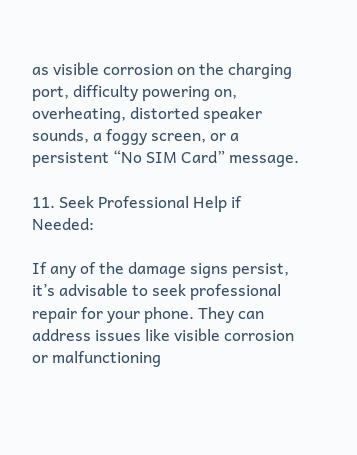as visible corrosion on the charging port, difficulty powering on, overheating, distorted speaker sounds, a foggy screen, or a persistent “No SIM Card” message.

11. Seek Professional Help if Needed:

If any of the damage signs persist, it’s advisable to seek professional repair for your phone. They can address issues like visible corrosion or malfunctioning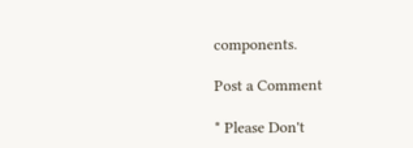components.

Post a Comment

* Please Don't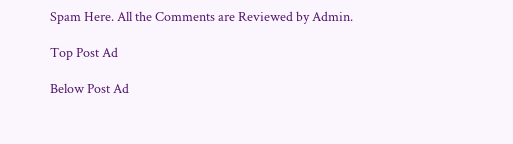Spam Here. All the Comments are Reviewed by Admin.

Top Post Ad

Below Post Ad